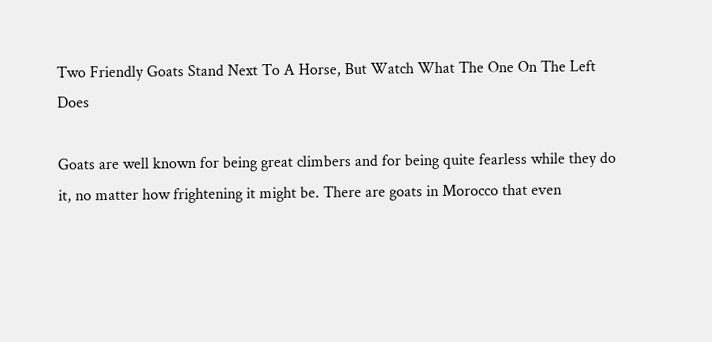Two Friendly Goats Stand Next To A Horse, But Watch What The One On The Left Does

Goats are well known for being great climbers and for being quite fearless while they do it, no matter how frightening it might be. There are goats in Morocco that even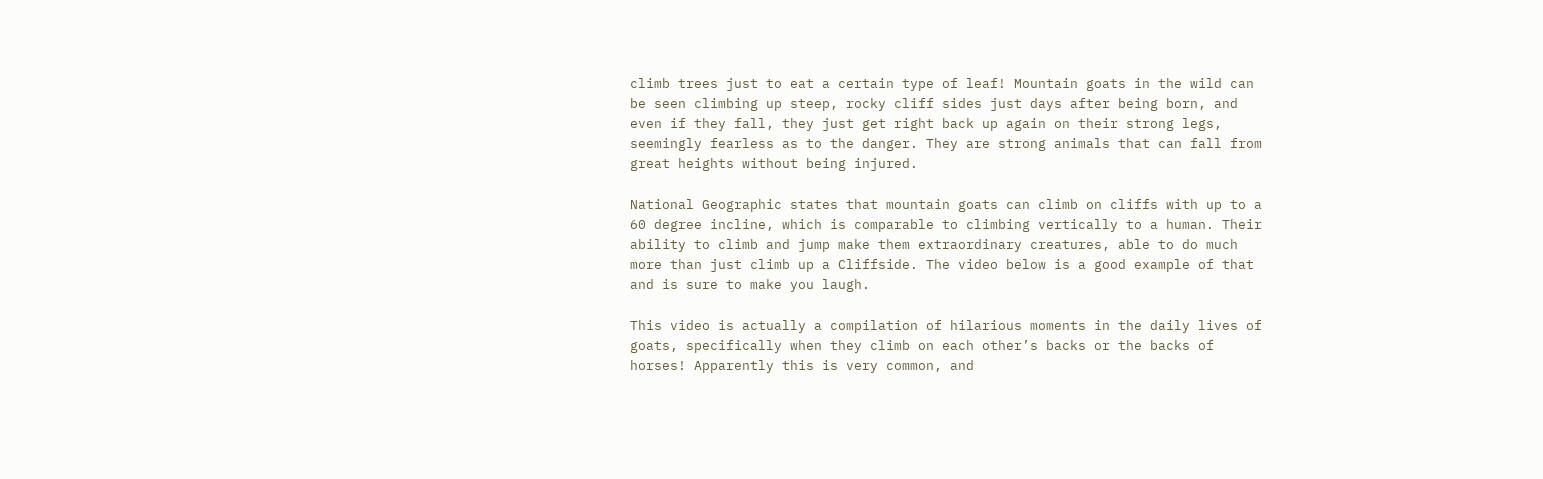climb trees just to eat a certain type of leaf! Mountain goats in the wild can be seen climbing up steep, rocky cliff sides just days after being born, and even if they fall, they just get right back up again on their strong legs, seemingly fearless as to the danger. They are strong animals that can fall from great heights without being injured.

National Geographic states that mountain goats can climb on cliffs with up to a 60 degree incline, which is comparable to climbing vertically to a human. Their ability to climb and jump make them extraordinary creatures, able to do much more than just climb up a Cliffside. The video below is a good example of that and is sure to make you laugh.

This video is actually a compilation of hilarious moments in the daily lives of goats, specifically when they climb on each other’s backs or the backs of horses! Apparently this is very common, and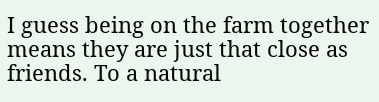I guess being on the farm together means they are just that close as friends. To a natural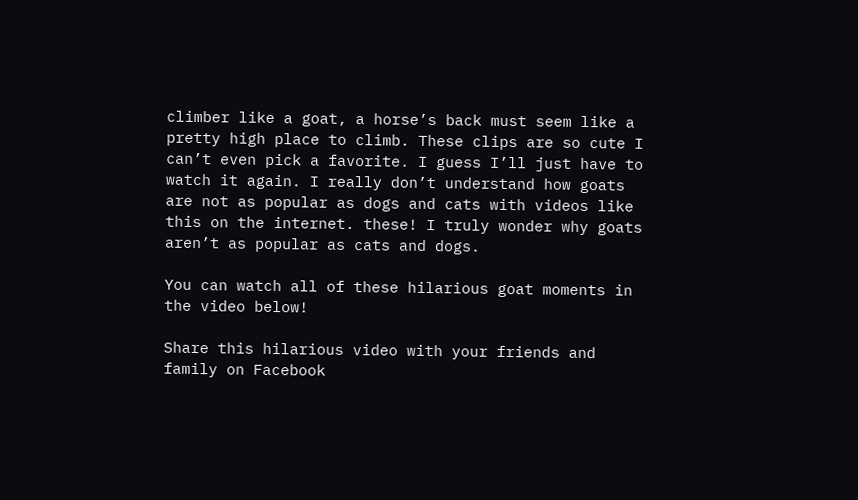climber like a goat, a horse’s back must seem like a pretty high place to climb. These clips are so cute I can’t even pick a favorite. I guess I’ll just have to watch it again. I really don’t understand how goats are not as popular as dogs and cats with videos like this on the internet. these! I truly wonder why goats aren’t as popular as cats and dogs.

You can watch all of these hilarious goat moments in the video below!

Share this hilarious video with your friends and family on Facebook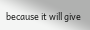because it will give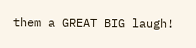them a GREAT BIG laugh!